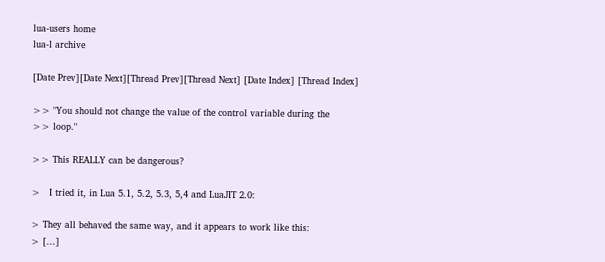lua-users home
lua-l archive

[Date Prev][Date Next][Thread Prev][Thread Next] [Date Index] [Thread Index]

>> "You should not change the value of the control variable during the
>> loop."

>> This REALLY can be dangerous?

>   I tried it, in Lua 5.1, 5.2, 5.3, 5,4 and LuaJIT 2.0:

> They all behaved the same way, and it appears to work like this:
> [...]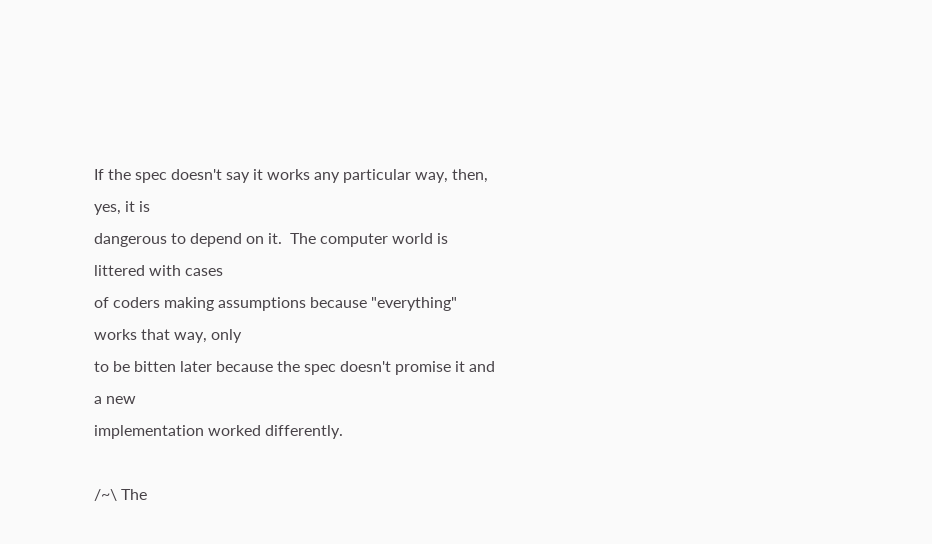If the spec doesn't say it works any particular way, then, yes, it is
dangerous to depend on it.  The computer world is littered with cases
of coders making assumptions because "everything" works that way, only
to be bitten later because the spec doesn't promise it and a new
implementation worked differently.

/~\ The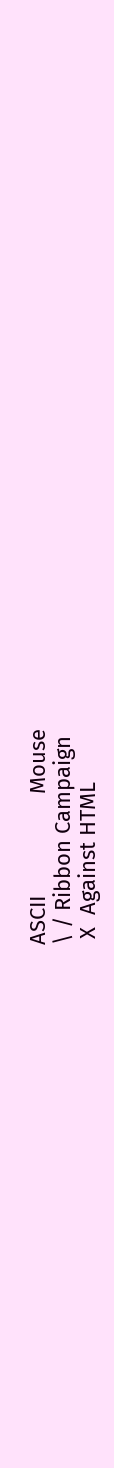ASCII                 Mouse
\ / Ribbon Campaign
 X  Against HTML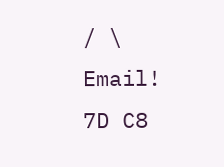/ \ Email!       7D C8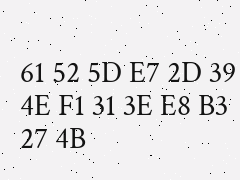61 52 5D E7 2D 39  4E F1 31 3E E8 B3 27 4B